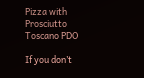Pizza with Prosciutto Toscano PDO

If you don’t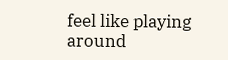feel like playing around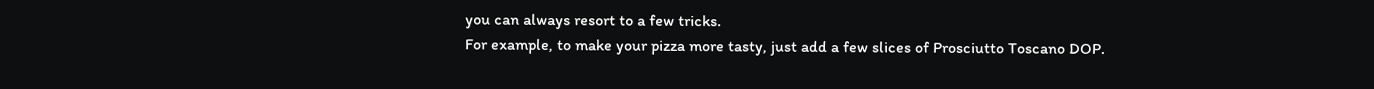you can always resort to a few tricks.
For example, to make your pizza more tasty, just add a few slices of Prosciutto Toscano DOP.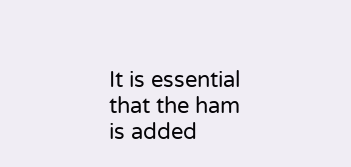It is essential that the ham is added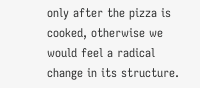only after the pizza is cooked, otherwise we would feel a radical change in its structure.